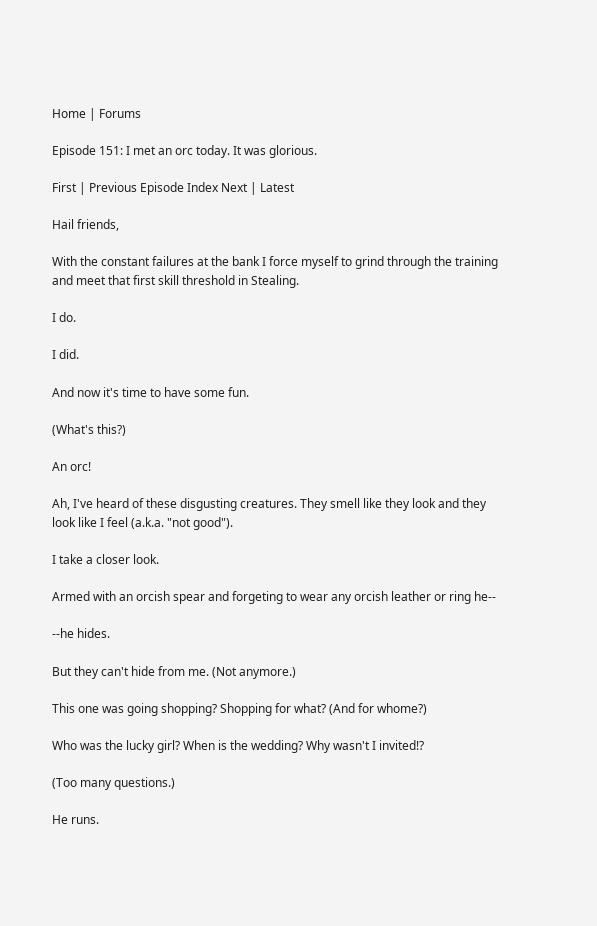Home | Forums

Episode 151: I met an orc today. It was glorious.

First | Previous Episode Index Next | Latest

Hail friends,

With the constant failures at the bank I force myself to grind through the training and meet that first skill threshold in Stealing.

I do.

I did.

And now it's time to have some fun.

(What's this?)

An orc!

Ah, I've heard of these disgusting creatures. They smell like they look and they look like I feel (a.k.a. "not good").

I take a closer look.

Armed with an orcish spear and forgeting to wear any orcish leather or ring he--

--he hides.

But they can't hide from me. (Not anymore.)

This one was going shopping? Shopping for what? (And for whome?)

Who was the lucky girl? When is the wedding? Why wasn't I invited!?

(Too many questions.)

He runs.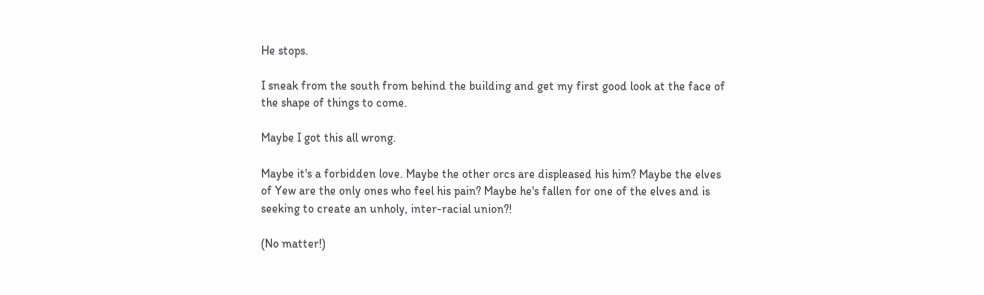He stops.

I sneak from the south from behind the building and get my first good look at the face of the shape of things to come.

Maybe I got this all wrong.

Maybe it's a forbidden love. Maybe the other orcs are displeased his him? Maybe the elves of Yew are the only ones who feel his pain? Maybe he's fallen for one of the elves and is seeking to create an unholy, inter-racial union?!

(No matter!)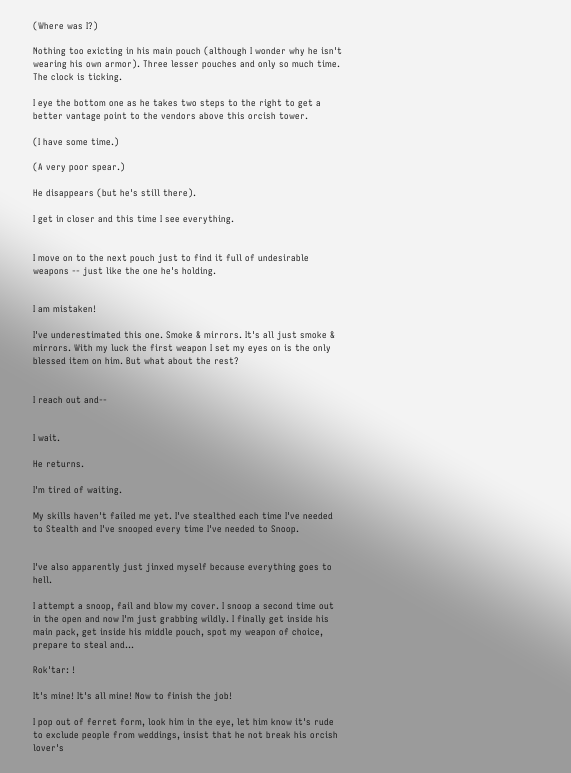(Where was I?)

Nothing too exicting in his main pouch (although I wonder why he isn't wearing his own armor). Three lesser pouches and only so much time. The clock is ticking.

I eye the bottom one as he takes two steps to the right to get a better vantage point to the vendors above this orcish tower.

(I have some time.)

(A very poor spear.)

He disappears (but he's still there).

I get in closer and this time I see everything.


I move on to the next pouch just to find it full of undesirable weapons -- just like the one he's holding.


I am mistaken!

I've underestimated this one. Smoke & mirrors. It's all just smoke & mirrors. With my luck the first weapon I set my eyes on is the only blessed item on him. But what about the rest?


I reach out and--


I wait.

He returns.

I'm tired of waiting.

My skills haven't failed me yet. I've stealthed each time I've needed to Stealth and I've snooped every time I've needed to Snoop.


I've also apparently just jinxed myself because everything goes to hell.

I attempt a snoop, fail and blow my cover. I snoop a second time out in the open and now I'm just grabbing wildly. I finally get inside his main pack, get inside his middle pouch, spot my weapon of choice, prepare to steal and...

Rok'tar: !

It's mine! It's all mine! Now to finish the job!

I pop out of ferret form, look him in the eye, let him know it's rude to exclude people from weddings, insist that he not break his orcish lover's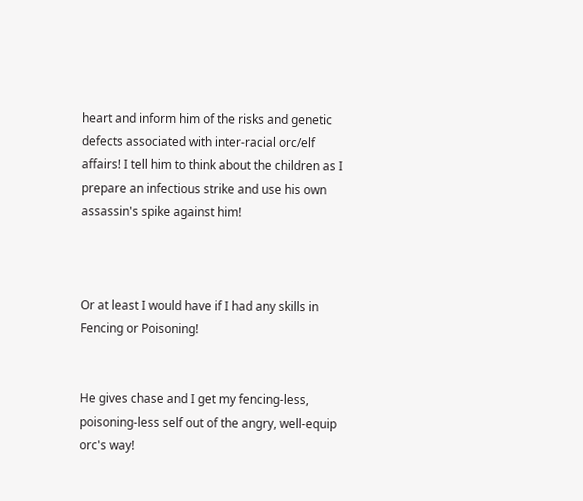heart and inform him of the risks and genetic defects associated with inter-racial orc/elf affairs! I tell him to think about the children as I prepare an infectious strike and use his own assassin's spike against him!



Or at least I would have if I had any skills in Fencing or Poisoning!


He gives chase and I get my fencing-less, poisoning-less self out of the angry, well-equip orc's way!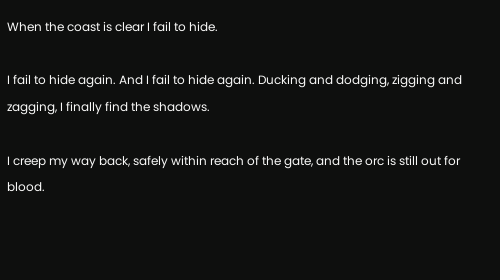When the coast is clear I fail to hide.

I fail to hide again. And I fail to hide again. Ducking and dodging, zigging and zagging, I finally find the shadows.

I creep my way back, safely within reach of the gate, and the orc is still out for blood.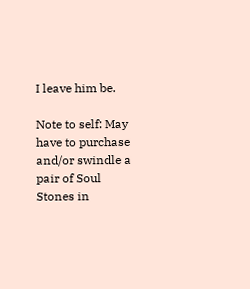I leave him be.

Note to self: May have to purchase and/or swindle a pair of Soul Stones in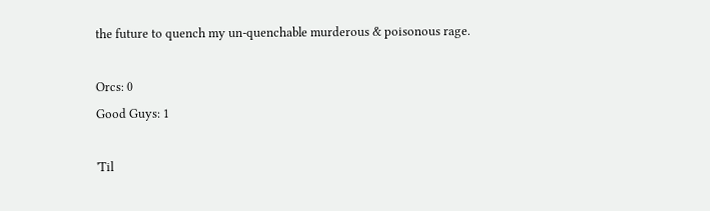the future to quench my un-quenchable murderous & poisonous rage.

Orcs: 0
Good Guys: 1

'Til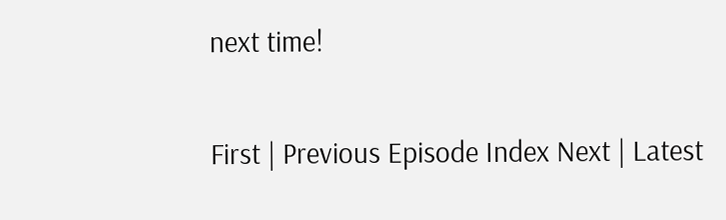next time!

First | Previous Episode Index Next | Latest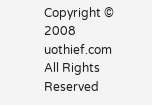Copyright © 2008 uothief.com All Rights Reserved